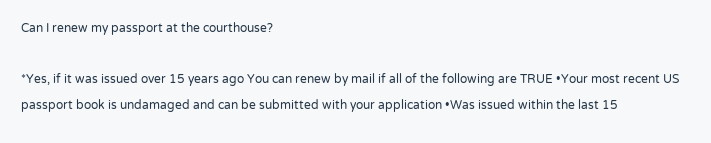Can I renew my passport at the courthouse?

*Yes, if it was issued over 15 years ago You can renew by mail if all of the following are TRUE •Your most recent US passport book is undamaged and can be submitted with your application •Was issued within the last 15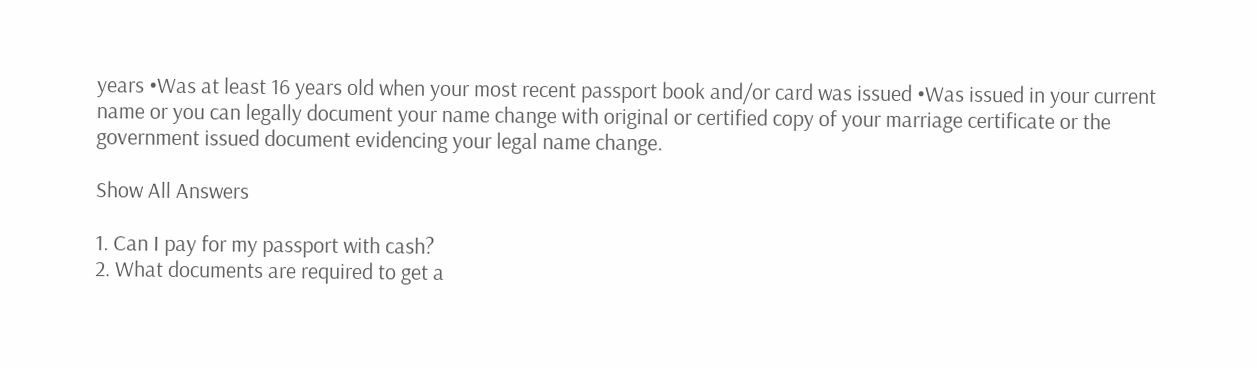years •Was at least 16 years old when your most recent passport book and/or card was issued •Was issued in your current name or you can legally document your name change with original or certified copy of your marriage certificate or the government issued document evidencing your legal name change.

Show All Answers

1. Can I pay for my passport with cash?
2. What documents are required to get a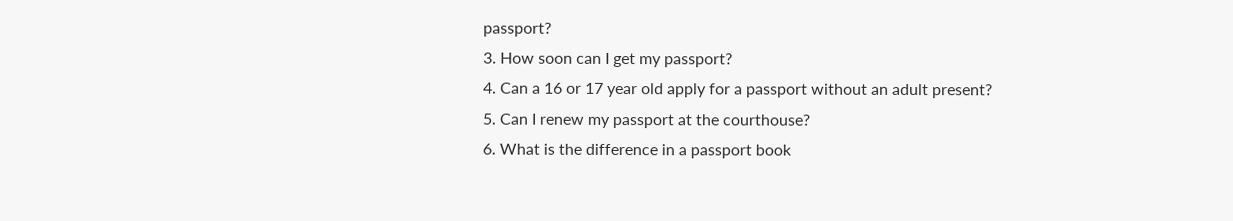passport?
3. How soon can I get my passport?
4. Can a 16 or 17 year old apply for a passport without an adult present?
5. Can I renew my passport at the courthouse?
6. What is the difference in a passport book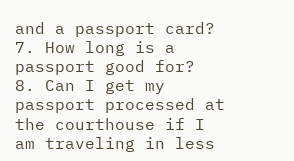and a passport card?
7. How long is a passport good for?
8. Can I get my passport processed at the courthouse if I am traveling in less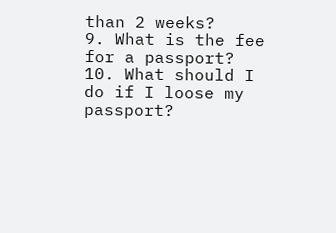than 2 weeks?
9. What is the fee for a passport?
10. What should I do if I loose my passport?